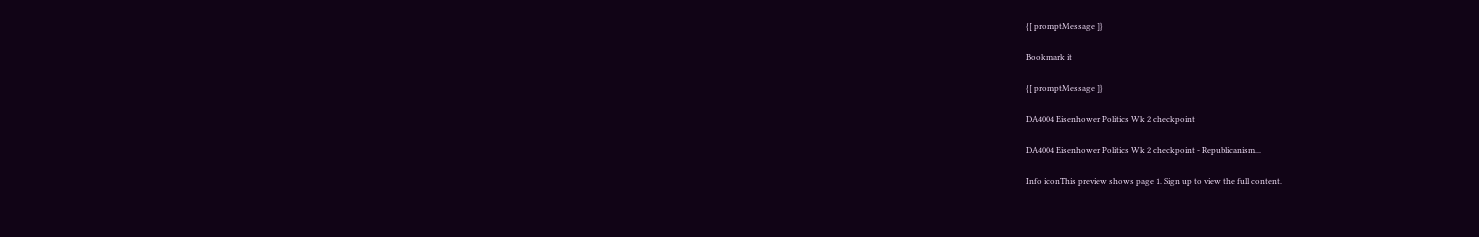{[ promptMessage ]}

Bookmark it

{[ promptMessage ]}

DA4004 Eisenhower Politics Wk 2 checkpoint

DA4004 Eisenhower Politics Wk 2 checkpoint - Republicanism...

Info iconThis preview shows page 1. Sign up to view the full content.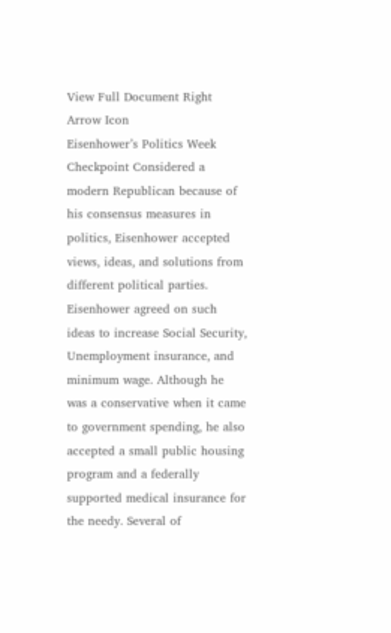View Full Document Right Arrow Icon
Eisenhower’s Politics Week Checkpoint Considered a modern Republican because of his consensus measures in politics, Eisenhower accepted views, ideas, and solutions from different political parties. Eisenhower agreed on such ideas to increase Social Security, Unemployment insurance, and minimum wage. Although he was a conservative when it came to government spending, he also accepted a small public housing program and a federally supported medical insurance for the needy. Several of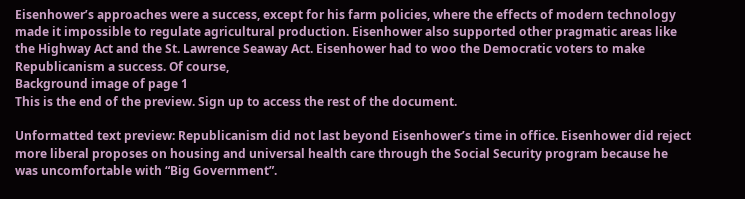Eisenhower’s approaches were a success, except for his farm policies, where the effects of modern technology made it impossible to regulate agricultural production. Eisenhower also supported other pragmatic areas like the Highway Act and the St. Lawrence Seaway Act. Eisenhower had to woo the Democratic voters to make Republicanism a success. Of course,
Background image of page 1
This is the end of the preview. Sign up to access the rest of the document.

Unformatted text preview: Republicanism did not last beyond Eisenhower’s time in office. Eisenhower did reject more liberal proposes on housing and universal health care through the Social Security program because he was uncomfortable with “Big Government”.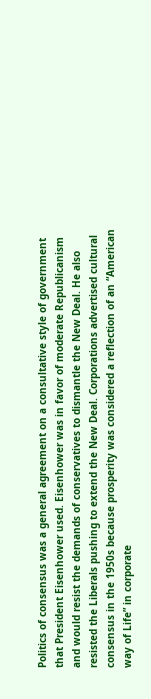Politics of consensus was a general agreement on a consultative style of government that President Eisenhower used. Eisenhower was in favor of moderate Republicanism and would resist the demands of conservatives to dismantle the New Deal. He also resisted the Liberals pushing to extend the New Deal. Corporations advertised cultural consensus in the 1950s because prosperity was considered a reflection of an “American way of Life” in corporate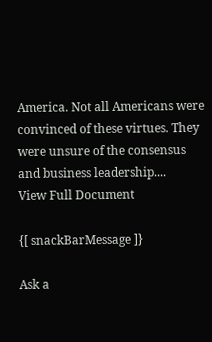America. Not all Americans were convinced of these virtues. They were unsure of the consensus and business leadership....
View Full Document

{[ snackBarMessage ]}

Ask a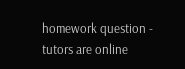homework question - tutors are online